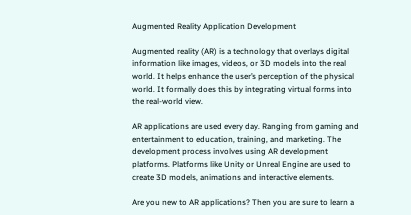Augmented Reality Application Development

Augmented reality (AR) is a technology that overlays digital information like images, videos, or 3D models into the real world. It helps enhance the user’s perception of the physical world. It formally does this by integrating virtual forms into the real-world view.

AR applications are used every day. Ranging from gaming and entertainment to education, training, and marketing. The development process involves using AR development platforms. Platforms like Unity or Unreal Engine are used to create 3D models, animations and interactive elements.

Are you new to AR applications? Then you are sure to learn a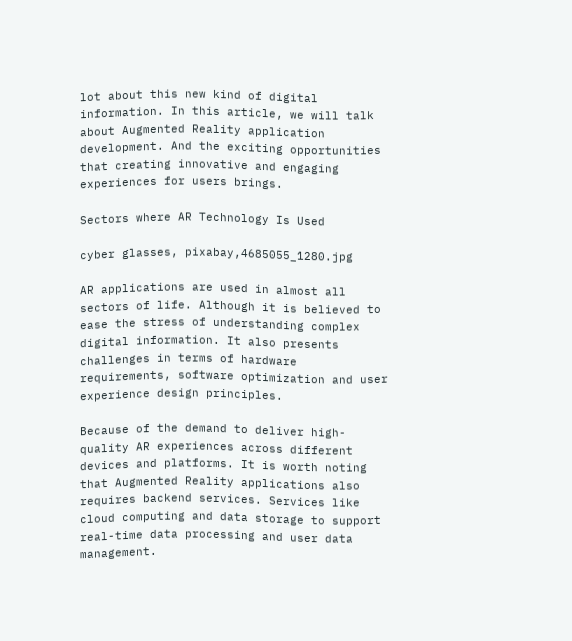lot about this new kind of digital information. In this article, we will talk about Augmented Reality application development. And the exciting opportunities that creating innovative and engaging experiences for users brings.

Sectors where AR Technology Is Used

cyber glasses, pixabay,4685055_1280.jpg

AR applications are used in almost all sectors of life. Although it is believed to ease the stress of understanding complex digital information. It also presents challenges in terms of hardware requirements, software optimization and user experience design principles.

Because of the demand to deliver high-quality AR experiences across different devices and platforms. It is worth noting that Augmented Reality applications also requires backend services. Services like cloud computing and data storage to support real-time data processing and user data management.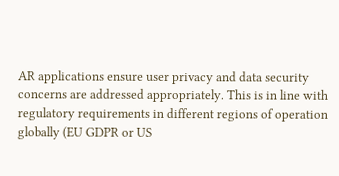AR applications ensure user privacy and data security concerns are addressed appropriately. This is in line with regulatory requirements in different regions of operation globally (EU GDPR or US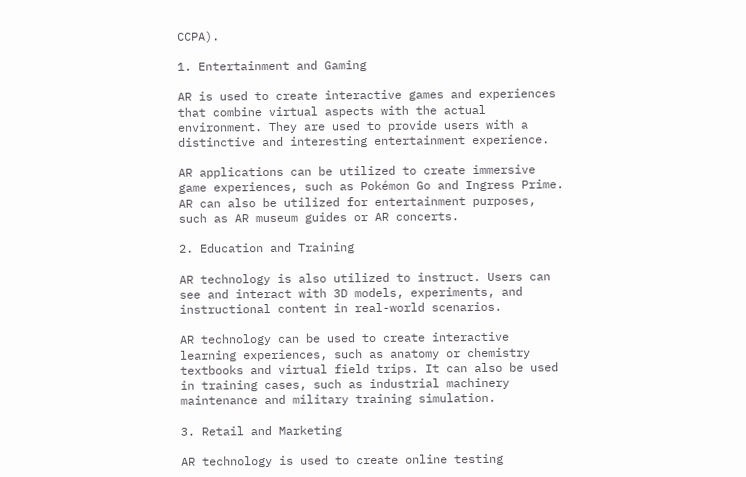CCPA).

1. Entertainment and Gaming

AR is used to create interactive games and experiences that combine virtual aspects with the actual environment. They are used to provide users with a distinctive and interesting entertainment experience.

AR applications can be utilized to create immersive game experiences, such as Pokémon Go and Ingress Prime. AR can also be utilized for entertainment purposes, such as AR museum guides or AR concerts.

2. Education and Training

AR technology is also utilized to instruct. Users can see and interact with 3D models, experiments, and instructional content in real-world scenarios.

AR technology can be used to create interactive learning experiences, such as anatomy or chemistry textbooks and virtual field trips. It can also be used in training cases, such as industrial machinery maintenance and military training simulation.

3. Retail and Marketing

AR technology is used to create online testing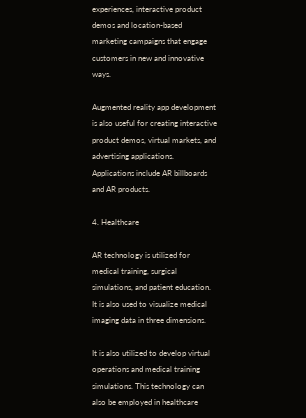experiences, interactive product demos and location-based marketing campaigns that engage customers in new and innovative ways.

Augmented reality app development is also useful for creating interactive product demos, virtual markets, and advertising applications. Applications include AR billboards and AR products.

4. Healthcare

AR technology is utilized for medical training, surgical simulations, and patient education. It is also used to visualize medical imaging data in three dimensions.

It is also utilized to develop virtual operations and medical training simulations. This technology can also be employed in healthcare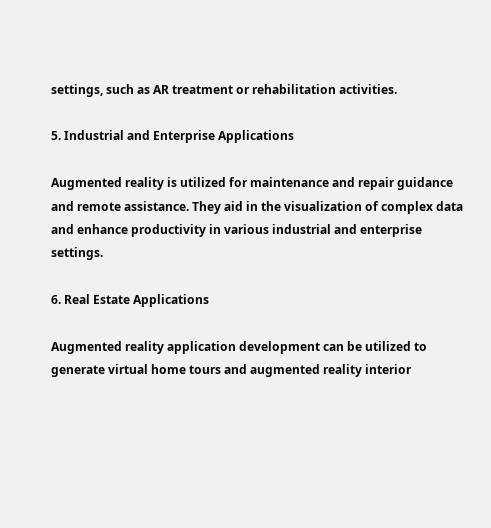settings, such as AR treatment or rehabilitation activities.

5. Industrial and Enterprise Applications

Augmented reality is utilized for maintenance and repair guidance and remote assistance. They aid in the visualization of complex data and enhance productivity in various industrial and enterprise settings.

6. Real Estate Applications

Augmented reality application development can be utilized to generate virtual home tours and augmented reality interior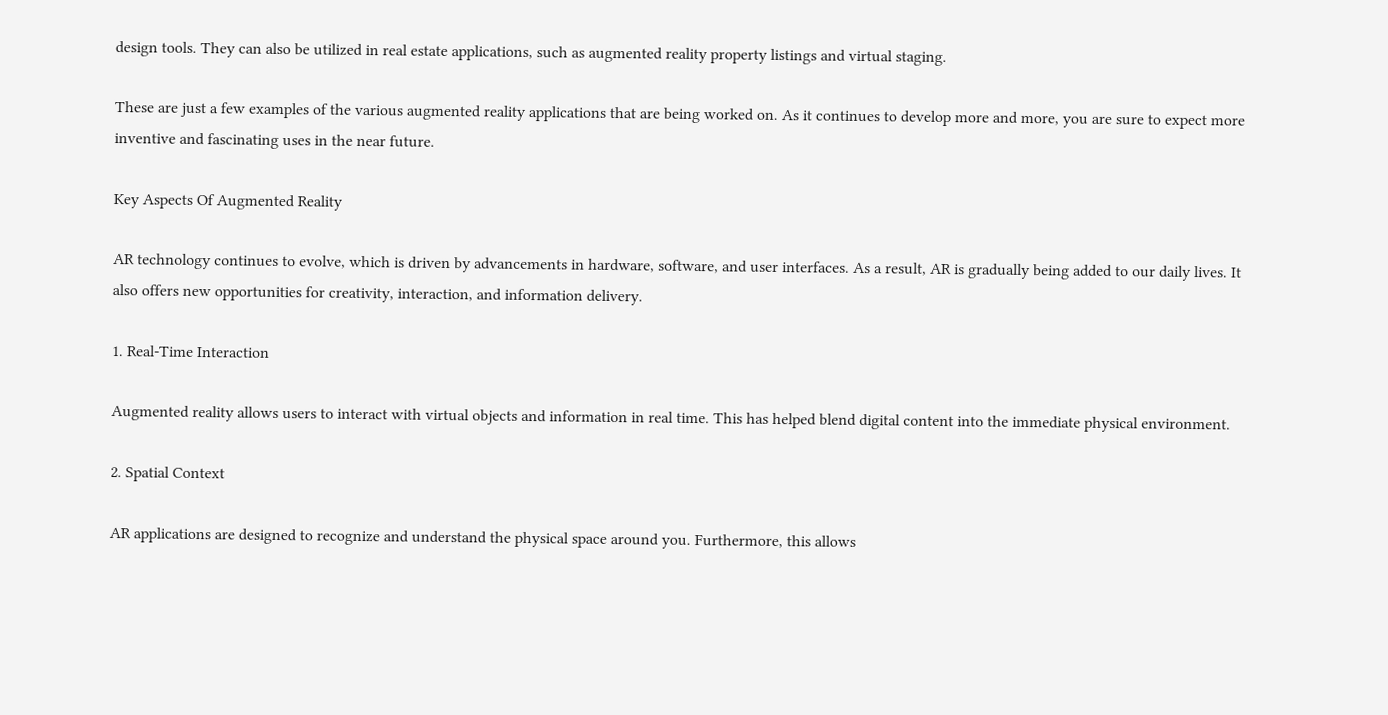design tools. They can also be utilized in real estate applications, such as augmented reality property listings and virtual staging.

These are just a few examples of the various augmented reality applications that are being worked on. As it continues to develop more and more, you are sure to expect more inventive and fascinating uses in the near future.

Key Aspects Of Augmented Reality

AR technology continues to evolve, which is driven by advancements in hardware, software, and user interfaces. As a result, AR is gradually being added to our daily lives. It also offers new opportunities for creativity, interaction, and information delivery.

1. Real-Time Interaction

Augmented reality allows users to interact with virtual objects and information in real time. This has helped blend digital content into the immediate physical environment.

2. Spatial Context

AR applications are designed to recognize and understand the physical space around you. Furthermore, this allows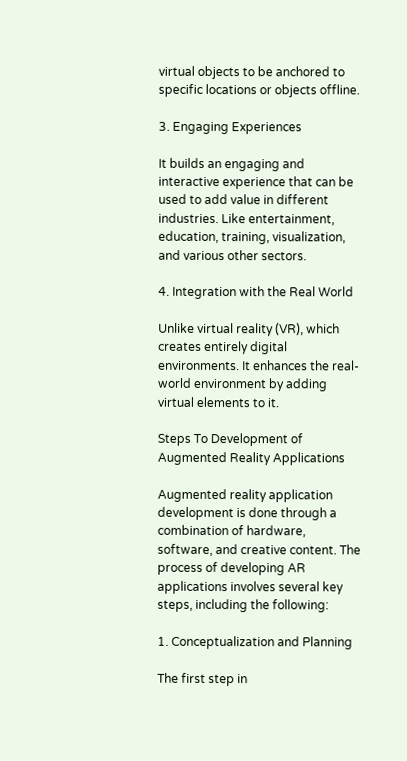virtual objects to be anchored to specific locations or objects offline.

3. Engaging Experiences

It builds an engaging and interactive experience that can be used to add value in different industries. Like entertainment, education, training, visualization, and various other sectors.

4. Integration with the Real World

Unlike virtual reality (VR), which creates entirely digital environments. It enhances the real-world environment by adding virtual elements to it.

Steps To Development of Augmented Reality Applications

Augmented reality application development is done through a combination of hardware, software, and creative content. The process of developing AR applications involves several key steps, including the following:

1. Conceptualization and Planning

The first step in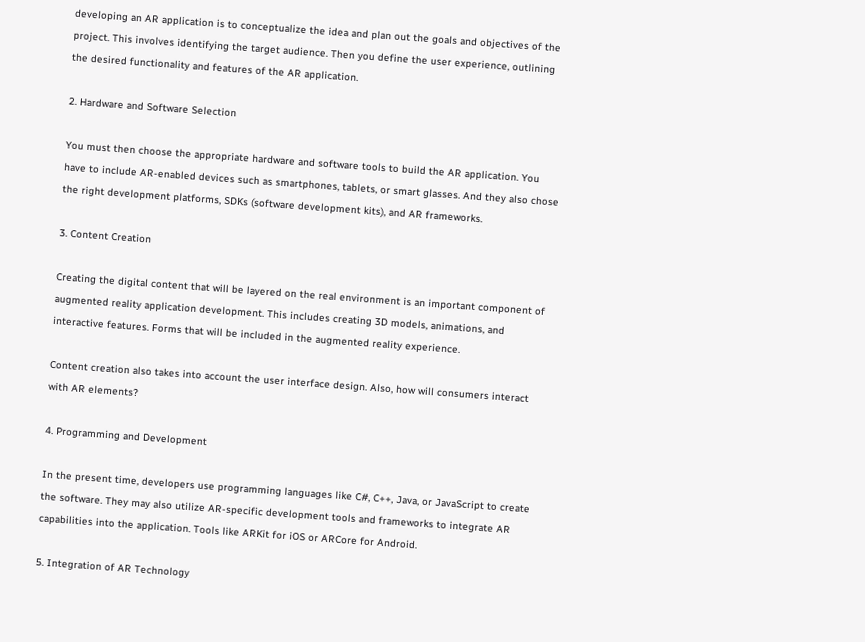developing an AR application is to conceptualize the idea and plan out the goals and objectives of the project. This involves identifying the target audience. Then you define the user experience, outlining the desired functionality and features of the AR application.

2. Hardware and Software Selection

You must then choose the appropriate hardware and software tools to build the AR application. You have to include AR-enabled devices such as smartphones, tablets, or smart glasses. And they also chose the right development platforms, SDKs (software development kits), and AR frameworks.

3. Content Creation

Creating the digital content that will be layered on the real environment is an important component of augmented reality application development. This includes creating 3D models, animations, and interactive features. Forms that will be included in the augmented reality experience.

Content creation also takes into account the user interface design. Also, how will consumers interact with AR elements?

4. Programming and Development

In the present time, developers use programming languages like C#, C++, Java, or JavaScript to create the software. They may also utilize AR-specific development tools and frameworks to integrate AR capabilities into the application. Tools like ARKit for iOS or ARCore for Android.

5. Integration of AR Technology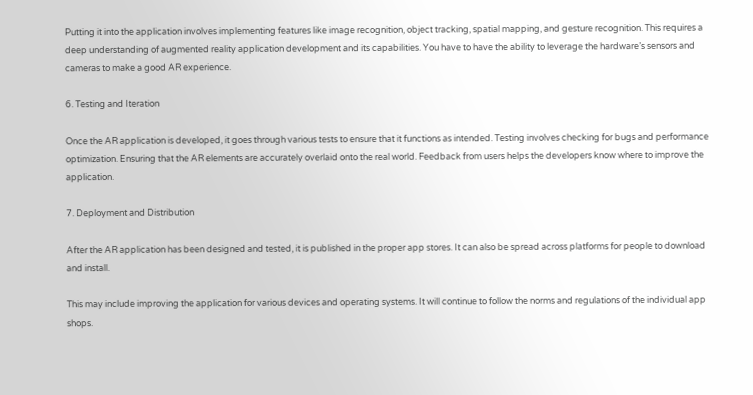Putting it into the application involves implementing features like image recognition, object tracking, spatial mapping, and gesture recognition. This requires a deep understanding of augmented reality application development and its capabilities. You have to have the ability to leverage the hardware’s sensors and cameras to make a good AR experience.

6. Testing and Iteration

Once the AR application is developed, it goes through various tests to ensure that it functions as intended. Testing involves checking for bugs and performance optimization. Ensuring that the AR elements are accurately overlaid onto the real world. Feedback from users helps the developers know where to improve the application.

7. Deployment and Distribution

After the AR application has been designed and tested, it is published in the proper app stores. It can also be spread across platforms for people to download and install.

This may include improving the application for various devices and operating systems. It will continue to follow the norms and regulations of the individual app shops.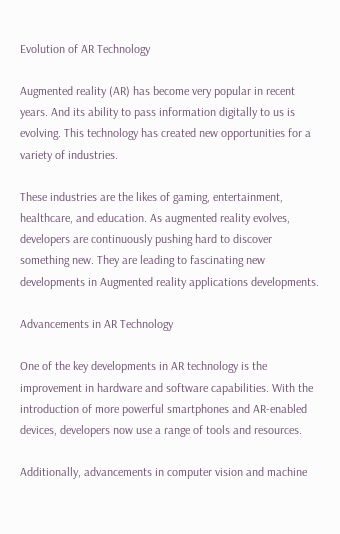Evolution of AR Technology

Augmented reality (AR) has become very popular in recent years. And its ability to pass information digitally to us is evolving. This technology has created new opportunities for a variety of industries.

These industries are the likes of gaming, entertainment, healthcare, and education. As augmented reality evolves, developers are continuously pushing hard to discover something new. They are leading to fascinating new developments in Augmented reality applications developments.

Advancements in AR Technology

One of the key developments in AR technology is the improvement in hardware and software capabilities. With the introduction of more powerful smartphones and AR-enabled devices, developers now use a range of tools and resources.

Additionally, advancements in computer vision and machine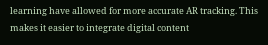learning have allowed for more accurate AR tracking. This makes it easier to integrate digital content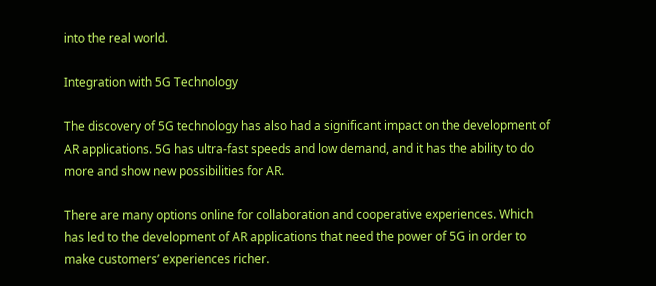into the real world.

Integration with 5G Technology

The discovery of 5G technology has also had a significant impact on the development of AR applications. 5G has ultra-fast speeds and low demand, and it has the ability to do more and show new possibilities for AR.

There are many options online for collaboration and cooperative experiences. Which has led to the development of AR applications that need the power of 5G in order to make customers’ experiences richer.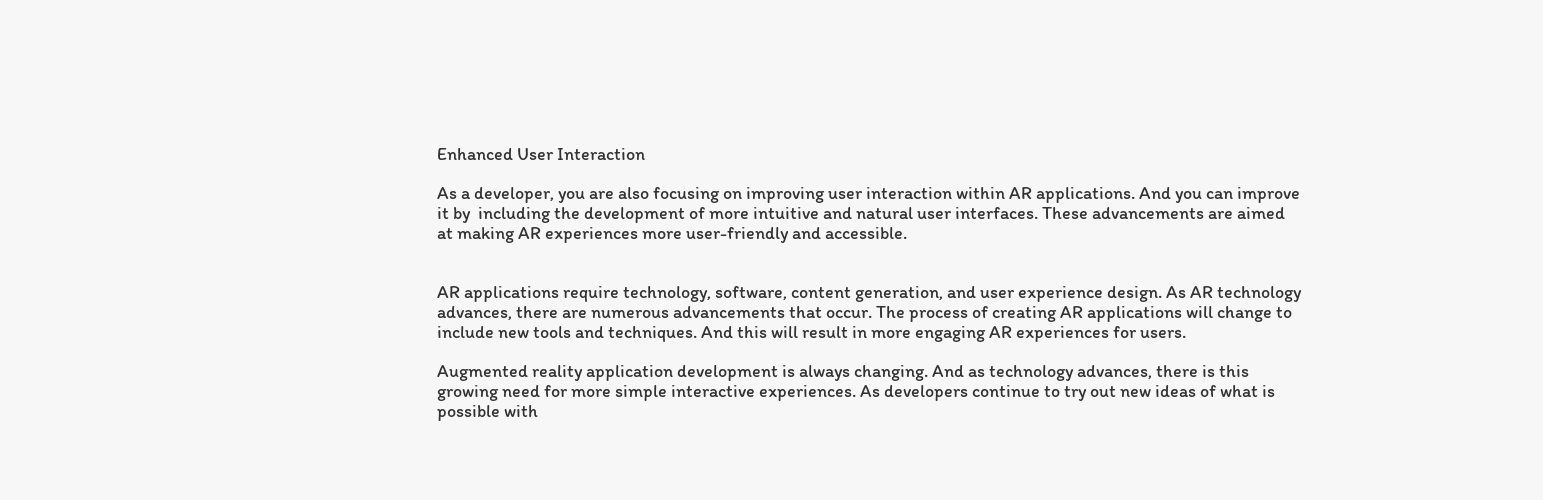Enhanced User Interaction

As a developer, you are also focusing on improving user interaction within AR applications. And you can improve it by  including the development of more intuitive and natural user interfaces. These advancements are aimed at making AR experiences more user-friendly and accessible.


AR applications require technology, software, content generation, and user experience design. As AR technology advances, there are numerous advancements that occur. The process of creating AR applications will change to include new tools and techniques. And this will result in more engaging AR experiences for users.

Augmented reality application development is always changing. And as technology advances, there is this growing need for more simple interactive experiences. As developers continue to try out new ideas of what is possible with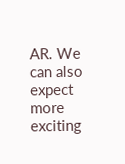AR. We can also expect more exciting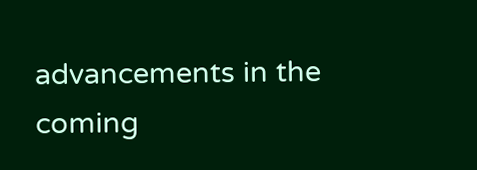advancements in the coming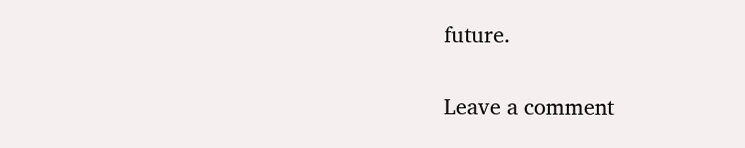future.


Leave a comment